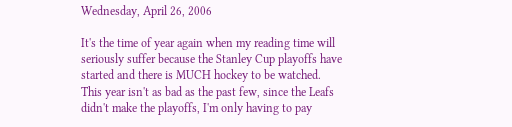Wednesday, April 26, 2006

It's the time of year again when my reading time will seriously suffer because the Stanley Cup playoffs have started and there is MUCH hockey to be watched. This year isn't as bad as the past few, since the Leafs didn't make the playoffs, I'm only having to pay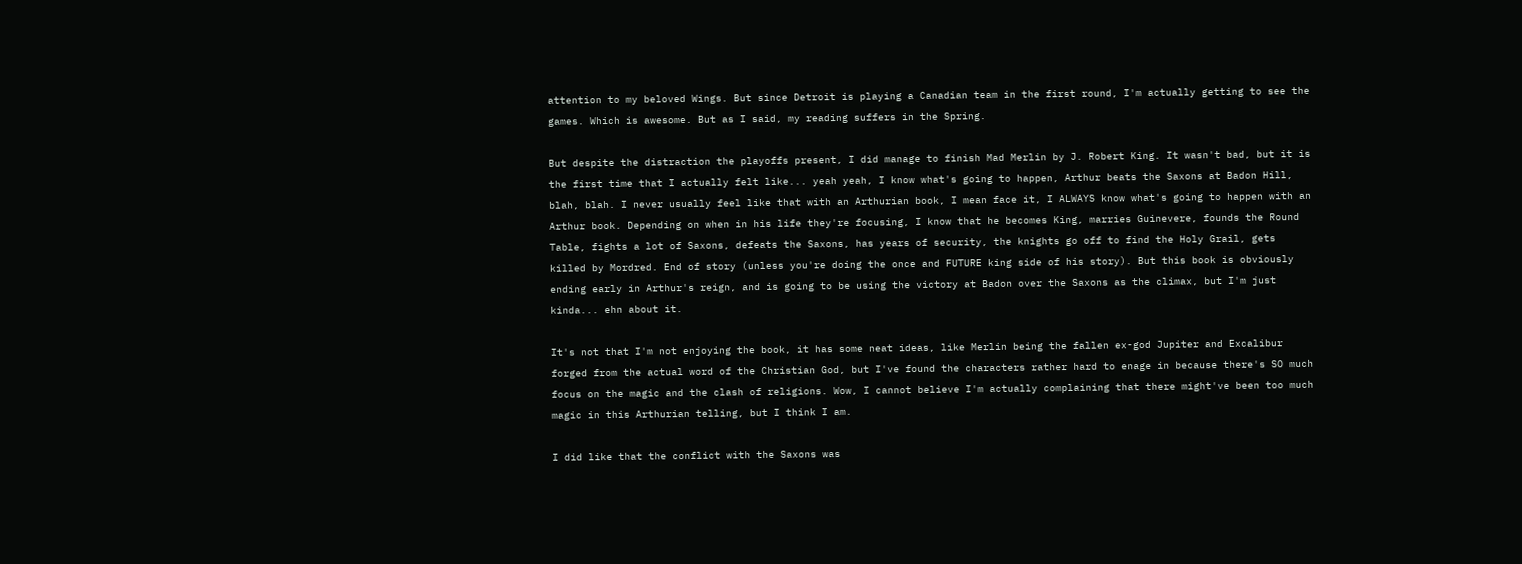attention to my beloved Wings. But since Detroit is playing a Canadian team in the first round, I'm actually getting to see the games. Which is awesome. But as I said, my reading suffers in the Spring.

But despite the distraction the playoffs present, I did manage to finish Mad Merlin by J. Robert King. It wasn't bad, but it is the first time that I actually felt like... yeah yeah, I know what's going to happen, Arthur beats the Saxons at Badon Hill, blah, blah. I never usually feel like that with an Arthurian book, I mean face it, I ALWAYS know what's going to happen with an Arthur book. Depending on when in his life they're focusing, I know that he becomes King, marries Guinevere, founds the Round Table, fights a lot of Saxons, defeats the Saxons, has years of security, the knights go off to find the Holy Grail, gets killed by Mordred. End of story (unless you're doing the once and FUTURE king side of his story). But this book is obviously ending early in Arthur's reign, and is going to be using the victory at Badon over the Saxons as the climax, but I'm just kinda... ehn about it.

It's not that I'm not enjoying the book, it has some neat ideas, like Merlin being the fallen ex-god Jupiter and Excalibur forged from the actual word of the Christian God, but I've found the characters rather hard to enage in because there's SO much focus on the magic and the clash of religions. Wow, I cannot believe I'm actually complaining that there might've been too much magic in this Arthurian telling, but I think I am.

I did like that the conflict with the Saxons was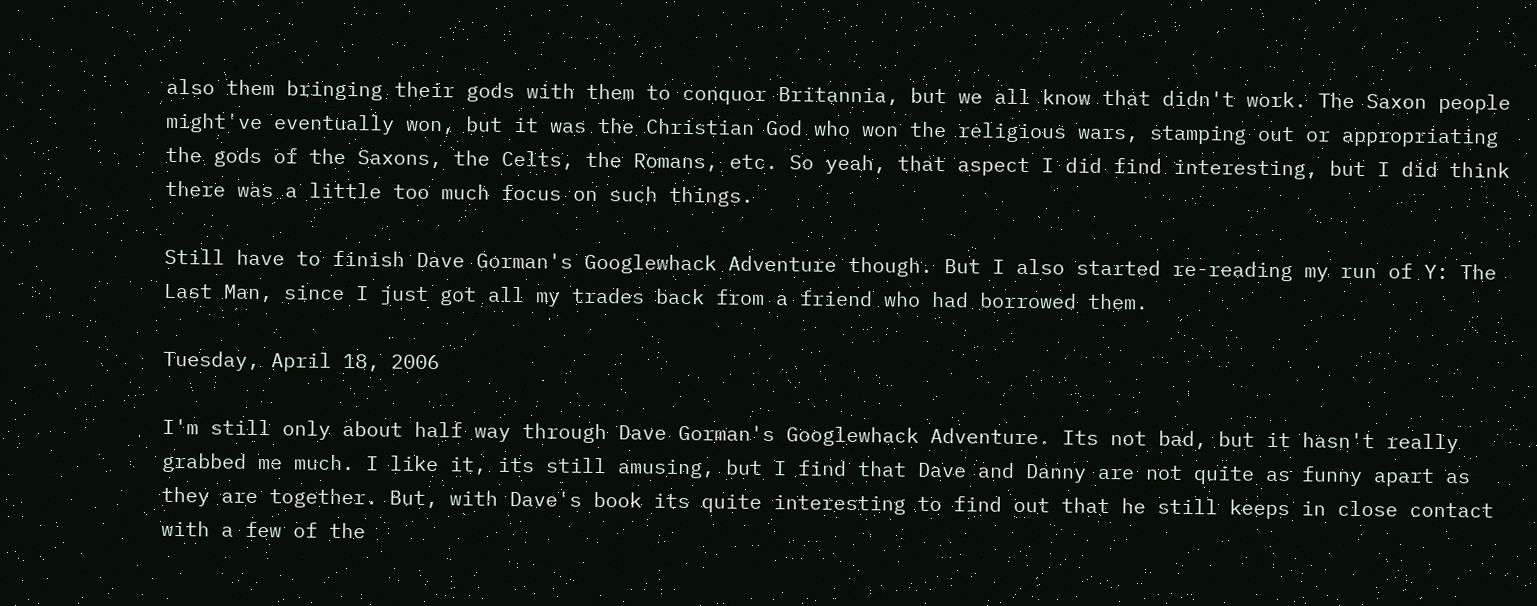also them bringing their gods with them to conquor Britannia, but we all know that didn't work. The Saxon people might've eventually won, but it was the Christian God who won the religious wars, stamping out or appropriating the gods of the Saxons, the Celts, the Romans, etc. So yeah, that aspect I did find interesting, but I did think there was a little too much focus on such things.

Still have to finish Dave Gorman's Googlewhack Adventure though. But I also started re-reading my run of Y: The Last Man, since I just got all my trades back from a friend who had borrowed them.

Tuesday, April 18, 2006

I'm still only about half way through Dave Gorman's Googlewhack Adventure. Its not bad, but it hasn't really grabbed me much. I like it, its still amusing, but I find that Dave and Danny are not quite as funny apart as they are together. But, with Dave's book its quite interesting to find out that he still keeps in close contact with a few of the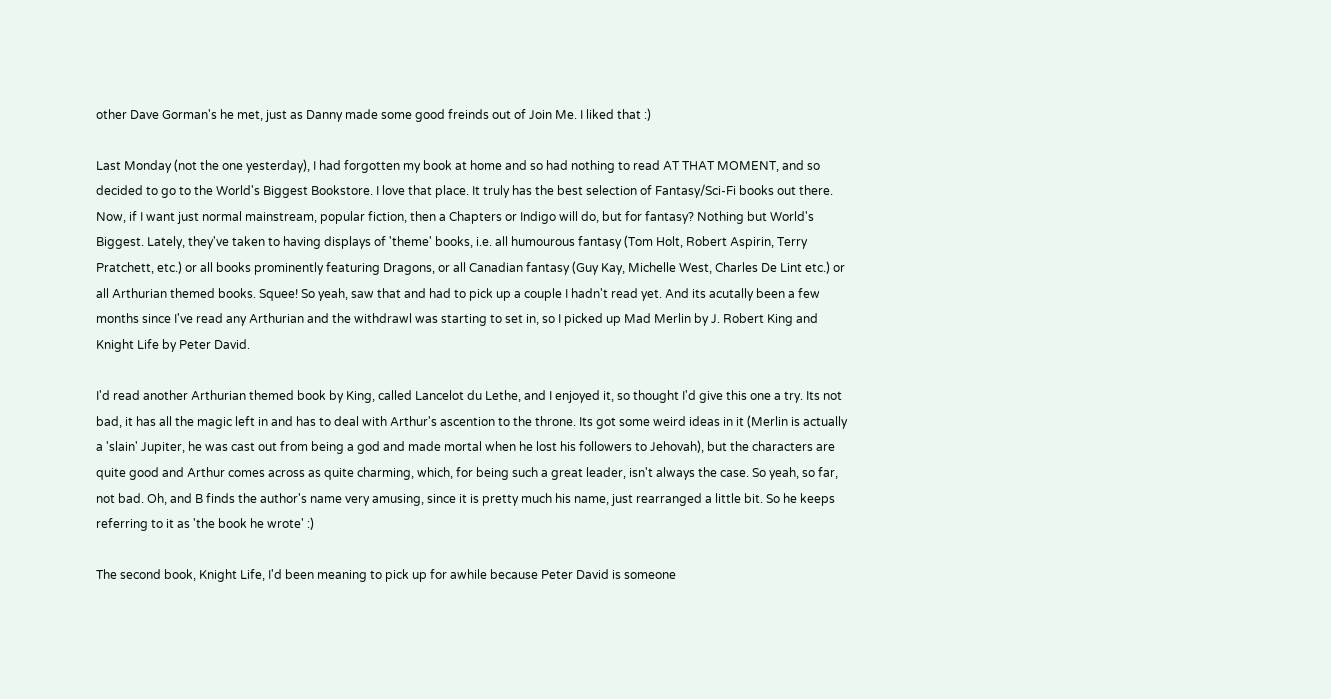other Dave Gorman's he met, just as Danny made some good freinds out of Join Me. I liked that :)

Last Monday (not the one yesterday), I had forgotten my book at home and so had nothing to read AT THAT MOMENT, and so decided to go to the World's Biggest Bookstore. I love that place. It truly has the best selection of Fantasy/Sci-Fi books out there. Now, if I want just normal mainstream, popular fiction, then a Chapters or Indigo will do, but for fantasy? Nothing but World's Biggest. Lately, they've taken to having displays of 'theme' books, i.e. all humourous fantasy (Tom Holt, Robert Aspirin, Terry Pratchett, etc.) or all books prominently featuring Dragons, or all Canadian fantasy (Guy Kay, Michelle West, Charles De Lint etc.) or all Arthurian themed books. Squee! So yeah, saw that and had to pick up a couple I hadn't read yet. And its acutally been a few months since I've read any Arthurian and the withdrawl was starting to set in, so I picked up Mad Merlin by J. Robert King and Knight Life by Peter David.

I'd read another Arthurian themed book by King, called Lancelot du Lethe, and I enjoyed it, so thought I'd give this one a try. Its not bad, it has all the magic left in and has to deal with Arthur's ascention to the throne. Its got some weird ideas in it (Merlin is actually a 'slain' Jupiter, he was cast out from being a god and made mortal when he lost his followers to Jehovah), but the characters are quite good and Arthur comes across as quite charming, which, for being such a great leader, isn't always the case. So yeah, so far, not bad. Oh, and B finds the author's name very amusing, since it is pretty much his name, just rearranged a little bit. So he keeps referring to it as 'the book he wrote' :)

The second book, Knight Life, I'd been meaning to pick up for awhile because Peter David is someone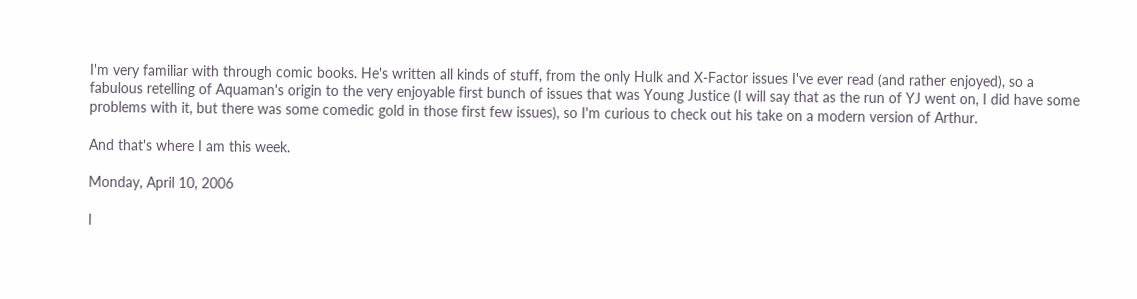I'm very familiar with through comic books. He's written all kinds of stuff, from the only Hulk and X-Factor issues I've ever read (and rather enjoyed), so a fabulous retelling of Aquaman's origin to the very enjoyable first bunch of issues that was Young Justice (I will say that as the run of YJ went on, I did have some problems with it, but there was some comedic gold in those first few issues), so I'm curious to check out his take on a modern version of Arthur.

And that's where I am this week.

Monday, April 10, 2006

I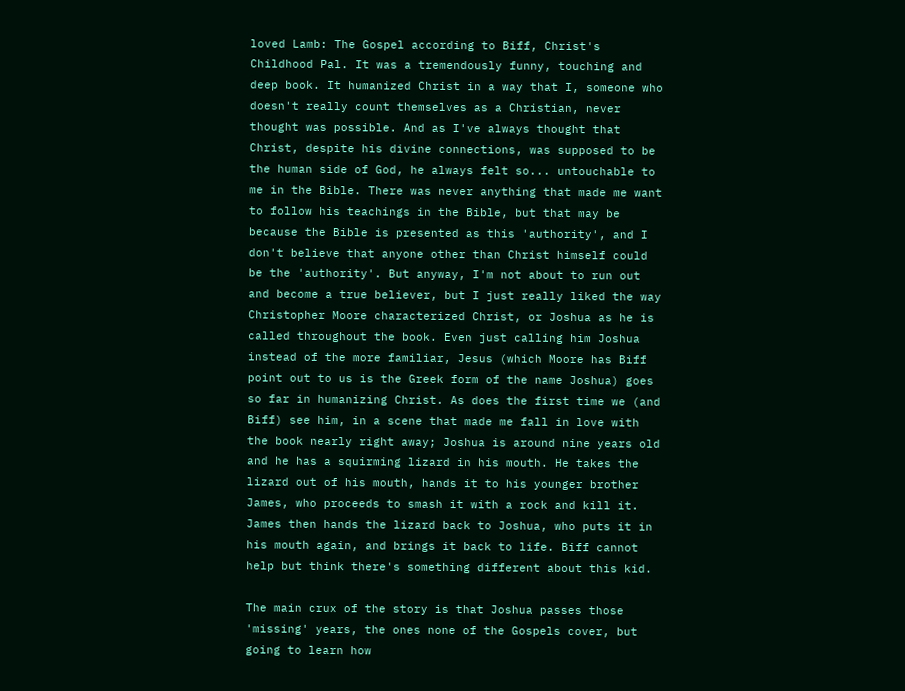loved Lamb: The Gospel according to Biff, Christ's Childhood Pal. It was a tremendously funny, touching and deep book. It humanized Christ in a way that I, someone who doesn't really count themselves as a Christian, never thought was possible. And as I've always thought that Christ, despite his divine connections, was supposed to be the human side of God, he always felt so... untouchable to me in the Bible. There was never anything that made me want to follow his teachings in the Bible, but that may be because the Bible is presented as this 'authority', and I don't believe that anyone other than Christ himself could be the 'authority'. But anyway, I'm not about to run out and become a true believer, but I just really liked the way Christopher Moore characterized Christ, or Joshua as he is called throughout the book. Even just calling him Joshua instead of the more familiar, Jesus (which Moore has Biff point out to us is the Greek form of the name Joshua) goes so far in humanizing Christ. As does the first time we (and Biff) see him, in a scene that made me fall in love with the book nearly right away; Joshua is around nine years old and he has a squirming lizard in his mouth. He takes the lizard out of his mouth, hands it to his younger brother James, who proceeds to smash it with a rock and kill it. James then hands the lizard back to Joshua, who puts it in his mouth again, and brings it back to life. Biff cannot help but think there's something different about this kid.

The main crux of the story is that Joshua passes those 'missing' years, the ones none of the Gospels cover, but going to learn how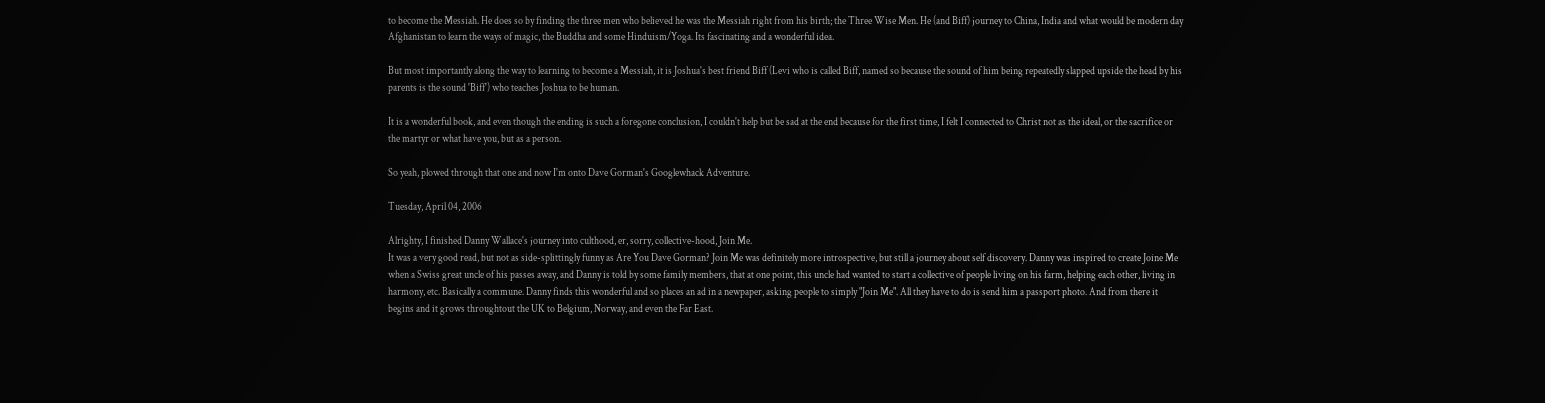to become the Messiah. He does so by finding the three men who believed he was the Messiah right from his birth; the Three Wise Men. He (and Biff) journey to China, India and what would be modern day Afghanistan to learn the ways of magic, the Buddha and some Hinduism/Yoga. Its fascinating and a wonderful idea.

But most importantly along the way to learning to become a Messiah, it is Joshua's best friend Biff (Levi who is called Biff, named so because the sound of him being repeatedly slapped upside the head by his parents is the sound 'Biff') who teaches Joshua to be human.

It is a wonderful book, and even though the ending is such a foregone conclusion, I couldn't help but be sad at the end because for the first time, I felt I connected to Christ not as the ideal, or the sacrifice or the martyr or what have you, but as a person.

So yeah, plowed through that one and now I'm onto Dave Gorman's Googlewhack Adventure.

Tuesday, April 04, 2006

Alrighty, I finished Danny Wallace's journey into culthood, er, sorry, collective-hood, Join Me.
It was a very good read, but not as side-splittingly funny as Are You Dave Gorman? Join Me was definitely more introspective, but still a journey about self discovery. Danny was inspired to create Joine Me when a Swiss great uncle of his passes away, and Danny is told by some family members, that at one point, this uncle had wanted to start a collective of people living on his farm, helping each other, living in harmony, etc. Basically a commune. Danny finds this wonderful and so places an ad in a newpaper, asking people to simply "Join Me". All they have to do is send him a passport photo. And from there it begins and it grows throughtout the UK to Belgium, Norway, and even the Far East.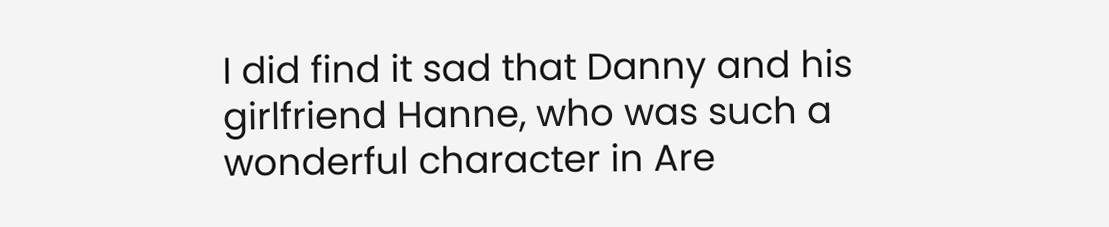I did find it sad that Danny and his girlfriend Hanne, who was such a wonderful character in Are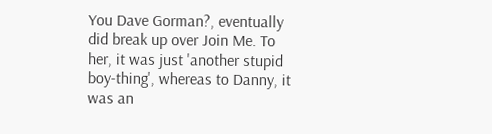You Dave Gorman?, eventually did break up over Join Me. To her, it was just 'another stupid boy-thing', whereas to Danny, it was an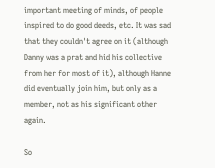important meeting of minds, of people inspired to do good deeds, etc. It was sad that they couldn't agree on it (although Danny was a prat and hid his collective from her for most of it), although Hanne did eventually join him, but only as a member, not as his significant other again.

So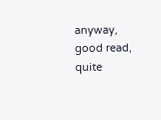anyway, good read, quite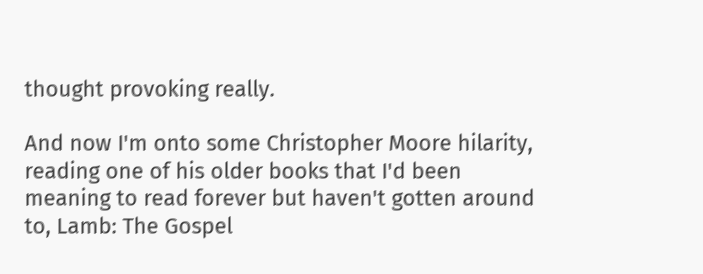thought provoking really.

And now I'm onto some Christopher Moore hilarity, reading one of his older books that I'd been meaning to read forever but haven't gotten around to, Lamb: The Gospel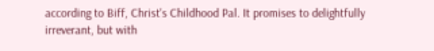according to Biff, Christ's Childhood Pal. It promises to delightfully irreverant, but with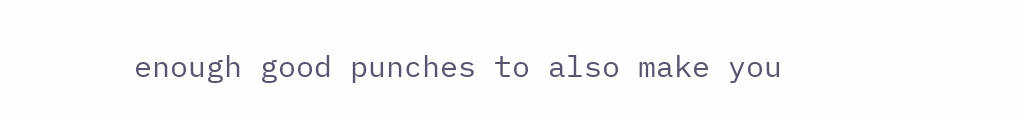enough good punches to also make you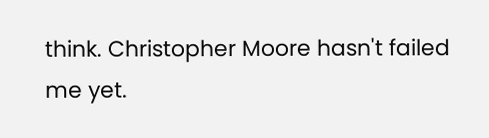think. Christopher Moore hasn't failed me yet.